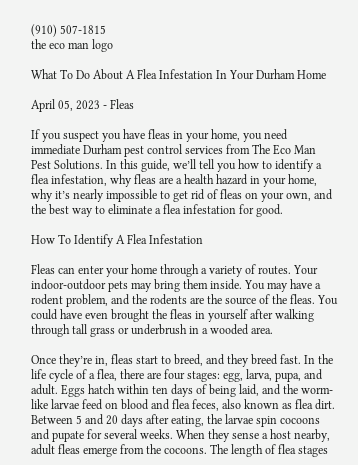(910) 507-1815
the eco man logo

What To Do About A Flea Infestation In Your Durham Home

April 05, 2023 - Fleas

If you suspect you have fleas in your home, you need immediate Durham pest control services from The Eco Man Pest Solutions. In this guide, we’ll tell you how to identify a flea infestation, why fleas are a health hazard in your home, why it’s nearly impossible to get rid of fleas on your own, and the best way to eliminate a flea infestation for good.

How To Identify A Flea Infestation

Fleas can enter your home through a variety of routes. Your indoor-outdoor pets may bring them inside. You may have a rodent problem, and the rodents are the source of the fleas. You could have even brought the fleas in yourself after walking through tall grass or underbrush in a wooded area.

Once they’re in, fleas start to breed, and they breed fast. In the life cycle of a flea, there are four stages: egg, larva, pupa, and adult. Eggs hatch within ten days of being laid, and the worm-like larvae feed on blood and flea feces, also known as flea dirt. Between 5 and 20 days after eating, the larvae spin cocoons and pupate for several weeks. When they sense a host nearby, adult fleas emerge from the cocoons. The length of flea stages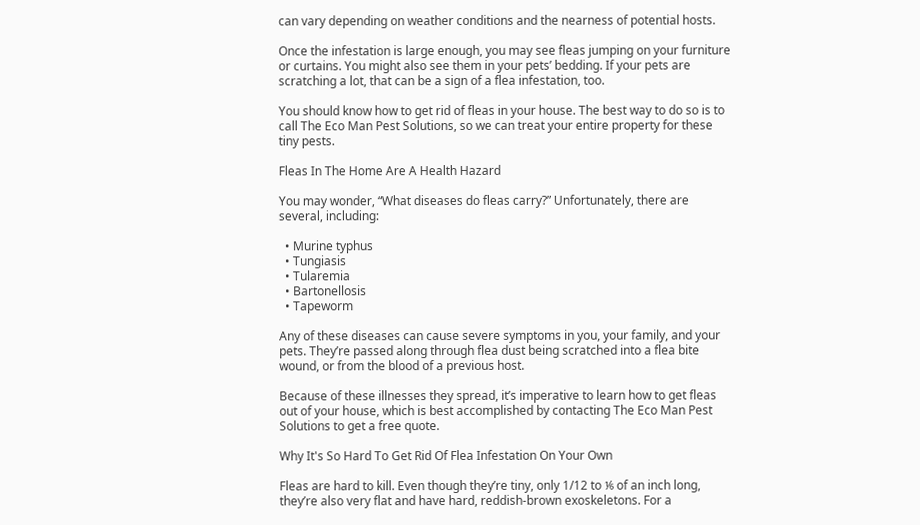can vary depending on weather conditions and the nearness of potential hosts.

Once the infestation is large enough, you may see fleas jumping on your furniture or curtains. You might also see them in your pets’ bedding. If your pets are scratching a lot, that can be a sign of a flea infestation, too.

You should know how to get rid of fleas in your house. The best way to do so is to call The Eco Man Pest Solutions, so we can treat your entire property for these tiny pests.

Fleas In The Home Are A Health Hazard

You may wonder, “What diseases do fleas carry?” Unfortunately, there are several, including:

  • Murine typhus
  • Tungiasis
  • Tularemia
  • Bartonellosis
  • Tapeworm

Any of these diseases can cause severe symptoms in you, your family, and your pets. They’re passed along through flea dust being scratched into a flea bite wound, or from the blood of a previous host.

Because of these illnesses they spread, it’s imperative to learn how to get fleas out of your house, which is best accomplished by contacting The Eco Man Pest Solutions to get a free quote.

Why It's So Hard To Get Rid Of Flea Infestation On Your Own

Fleas are hard to kill. Even though they’re tiny, only 1/12 to ⅙ of an inch long, they’re also very flat and have hard, reddish-brown exoskeletons. For a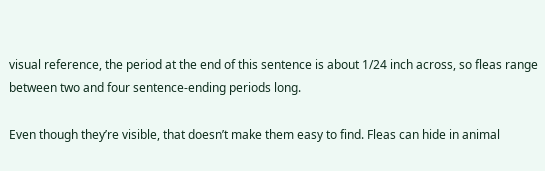visual reference, the period at the end of this sentence is about 1/24 inch across, so fleas range between two and four sentence-ending periods long.

Even though they’re visible, that doesn’t make them easy to find. Fleas can hide in animal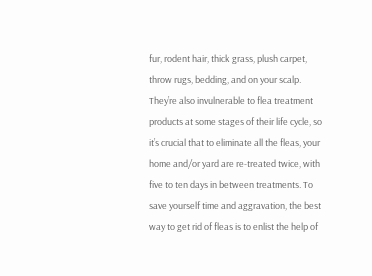fur, rodent hair, thick grass, plush carpet, throw rugs, bedding, and on your scalp. They’re also invulnerable to flea treatment products at some stages of their life cycle, so it’s crucial that to eliminate all the fleas, your home and/or yard are re-treated twice, with five to ten days in between treatments. To save yourself time and aggravation, the best way to get rid of fleas is to enlist the help of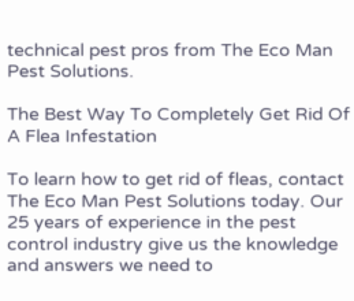technical pest pros from The Eco Man Pest Solutions.

The Best Way To Completely Get Rid Of A Flea Infestation

To learn how to get rid of fleas, contact The Eco Man Pest Solutions today. Our 25 years of experience in the pest control industry give us the knowledge and answers we need to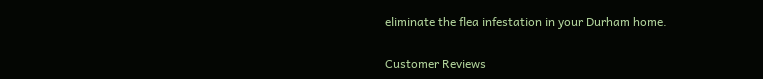eliminate the flea infestation in your Durham home.

Customer Reviews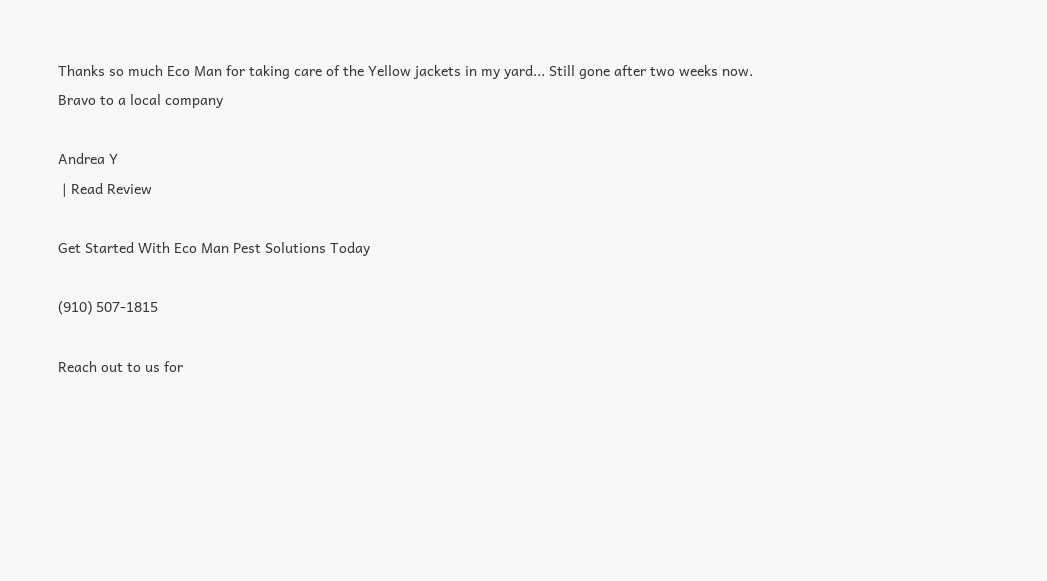Thanks so much Eco Man for taking care of the Yellow jackets in my yard... Still gone after two weeks now. Bravo to a local company

Andrea Y
 | Read Review

Get Started With Eco Man Pest Solutions Today

(910) 507-1815

Reach out to us for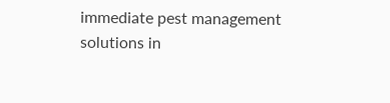immediate pest management solutions in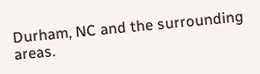Durham, NC and the surrounding areas.